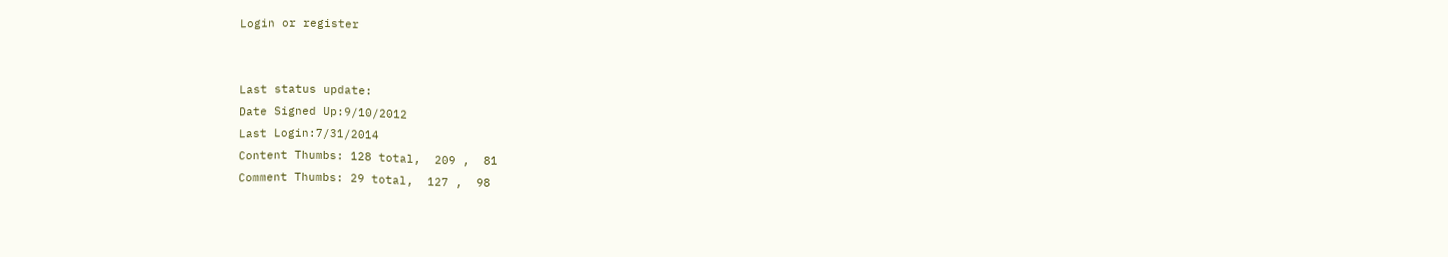Login or register


Last status update:
Date Signed Up:9/10/2012
Last Login:7/31/2014
Content Thumbs: 128 total,  209 ,  81
Comment Thumbs: 29 total,  127 ,  98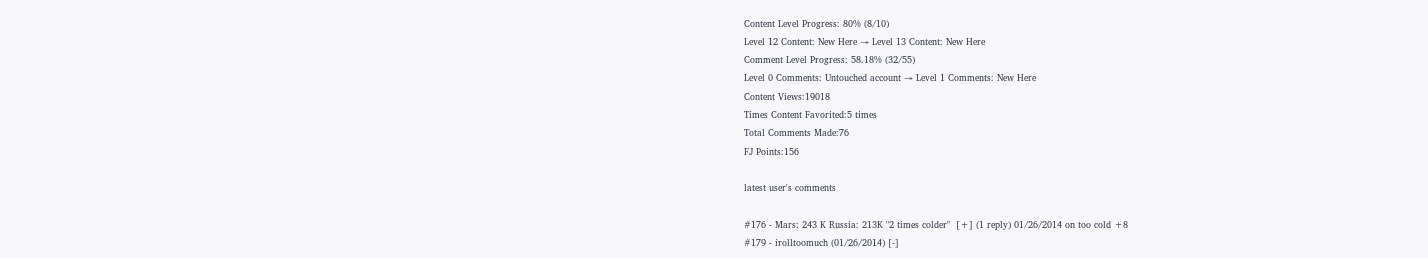Content Level Progress: 80% (8/10)
Level 12 Content: New Here → Level 13 Content: New Here
Comment Level Progress: 58.18% (32/55)
Level 0 Comments: Untouched account → Level 1 Comments: New Here
Content Views:19018
Times Content Favorited:5 times
Total Comments Made:76
FJ Points:156

latest user's comments

#176 - Mars: 243 K Russia: 213K "2 times colder"  [+] (1 reply) 01/26/2014 on too cold +8
#179 - irolltoomuch (01/26/2014) [-]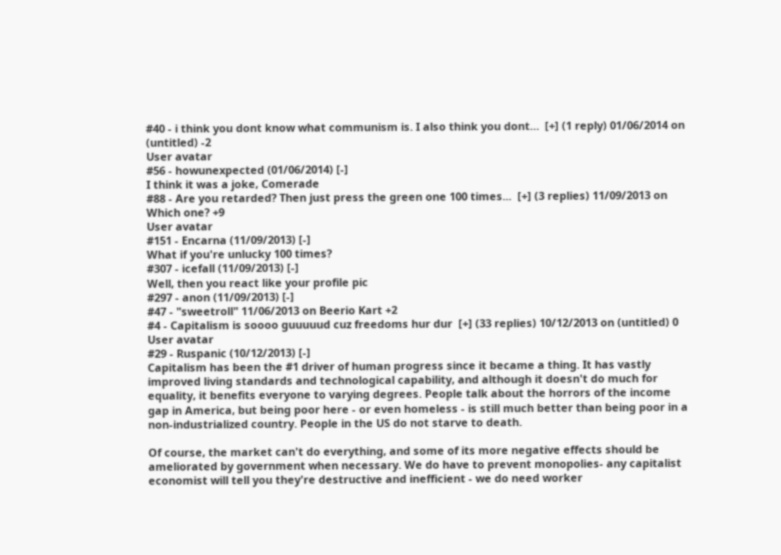#40 - i think you dont know what communism is. I also think you dont…  [+] (1 reply) 01/06/2014 on (untitled) -2
User avatar
#56 - howunexpected (01/06/2014) [-]
I think it was a joke, Comerade
#88 - Are you retarded? Then just press the green one 100 times...  [+] (3 replies) 11/09/2013 on Which one? +9
User avatar
#151 - Encarna (11/09/2013) [-]
What if you're unlucky 100 times?
#307 - icefall (11/09/2013) [-]
Well, then you react like your profile pic
#297 - anon (11/09/2013) [-]
#47 - "sweetroll" 11/06/2013 on Beerio Kart +2
#4 - Capitalism is soooo guuuuud cuz freedoms hur dur  [+] (33 replies) 10/12/2013 on (untitled) 0
User avatar
#29 - Ruspanic (10/12/2013) [-]
Capitalism has been the #1 driver of human progress since it became a thing. It has vastly improved living standards and technological capability, and although it doesn't do much for equality, it benefits everyone to varying degrees. People talk about the horrors of the income gap in America, but being poor here - or even homeless - is still much better than being poor in a non-industrialized country. People in the US do not starve to death.

Of course, the market can't do everything, and some of its more negative effects should be ameliorated by government when necessary. We do have to prevent monopolies- any capitalist economist will tell you they're destructive and inefficient - we do need worker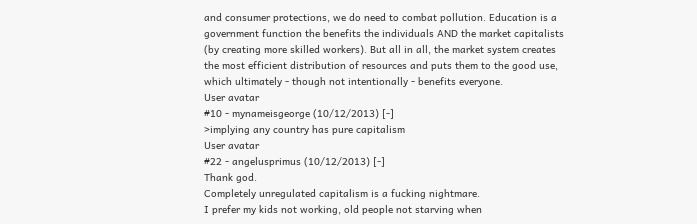and consumer protections, we do need to combat pollution. Education is a government function the benefits the individuals AND the market capitalists (by creating more skilled workers). But all in all, the market system creates the most efficient distribution of resources and puts them to the good use, which ultimately - though not intentionally - benefits everyone.
User avatar
#10 - mynameisgeorge (10/12/2013) [-]
>implying any country has pure capitalism
User avatar
#22 - angelusprimus (10/12/2013) [-]
Thank god.
Completely unregulated capitalism is a fucking nightmare.
I prefer my kids not working, old people not starving when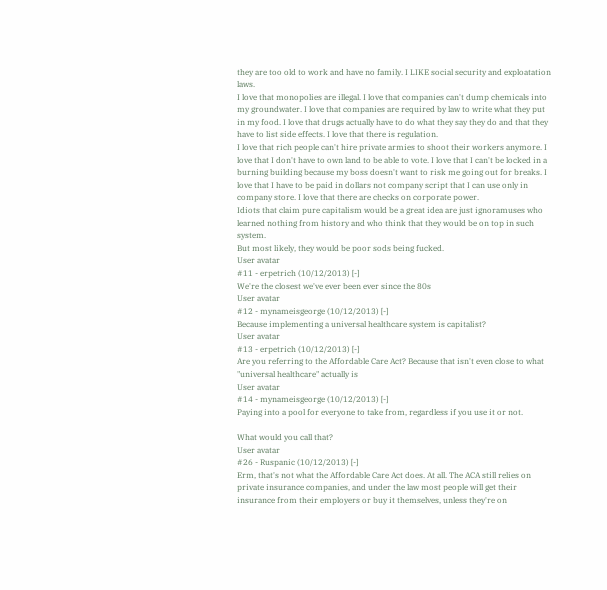they are too old to work and have no family. I LIKE social security and exploatation laws.
I love that monopolies are illegal. I love that companies can't dump chemicals into my groundwater. I love that companies are required by law to write what they put in my food. I love that drugs actually have to do what they say they do and that they have to list side effects. I love that there is regulation.
I love that rich people can't hire private armies to shoot their workers anymore. I love that I don't have to own land to be able to vote. I love that I can't be locked in a burning building because my boss doesn't want to risk me going out for breaks. I love that I have to be paid in dollars not company script that I can use only in company store. I love that there are checks on corporate power.
Idiots that claim pure capitalism would be a great idea are just ignoramuses who learned nothing from history and who think that they would be on top in such system.
But most likely, they would be poor sods being fucked.
User avatar
#11 - erpetrich (10/12/2013) [-]
We're the closest we've ever been ever since the 80s
User avatar
#12 - mynameisgeorge (10/12/2013) [-]
Because implementing a universal healthcare system is capitalist?
User avatar
#13 - erpetrich (10/12/2013) [-]
Are you referring to the Affordable Care Act? Because that isn't even close to what "universal healthcare" actually is
User avatar
#14 - mynameisgeorge (10/12/2013) [-]
Paying into a pool for everyone to take from, regardless if you use it or not.

What would you call that?
User avatar
#26 - Ruspanic (10/12/2013) [-]
Erm, that's not what the Affordable Care Act does. At all. The ACA still relies on private insurance companies, and under the law most people will get their insurance from their employers or buy it themselves, unless they're on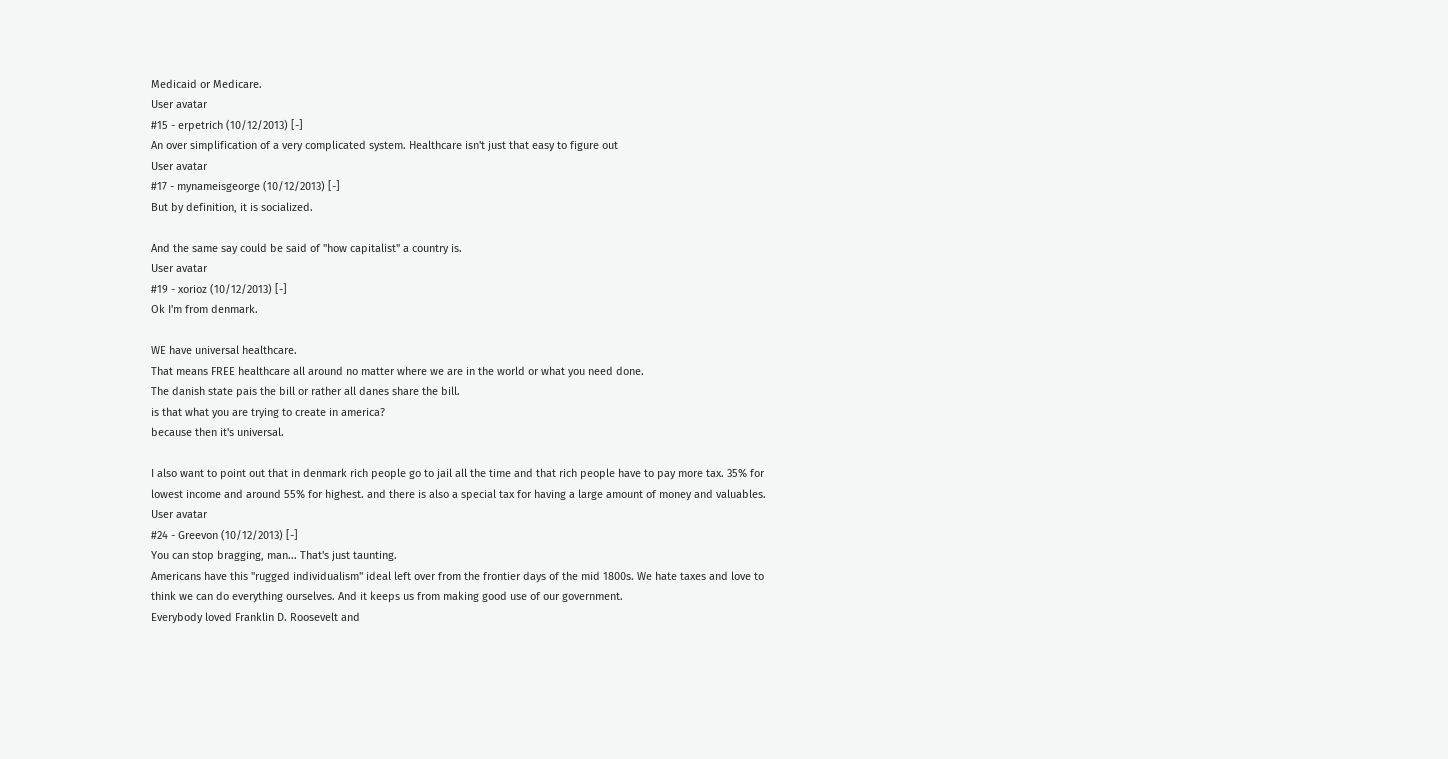Medicaid or Medicare.
User avatar
#15 - erpetrich (10/12/2013) [-]
An over simplification of a very complicated system. Healthcare isn't just that easy to figure out
User avatar
#17 - mynameisgeorge (10/12/2013) [-]
But by definition, it is socialized.

And the same say could be said of "how capitalist" a country is.
User avatar
#19 - xorioz (10/12/2013) [-]
Ok I'm from denmark.

WE have universal healthcare.
That means FREE healthcare all around no matter where we are in the world or what you need done.
The danish state pais the bill or rather all danes share the bill.
is that what you are trying to create in america?
because then it's universal.

I also want to point out that in denmark rich people go to jail all the time and that rich people have to pay more tax. 35% for lowest income and around 55% for highest. and there is also a special tax for having a large amount of money and valuables.
User avatar
#24 - Greevon (10/12/2013) [-]
You can stop bragging, man... That's just taunting.
Americans have this "rugged individualism" ideal left over from the frontier days of the mid 1800s. We hate taxes and love to think we can do everything ourselves. And it keeps us from making good use of our government.
Everybody loved Franklin D. Roosevelt and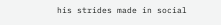his strides made in social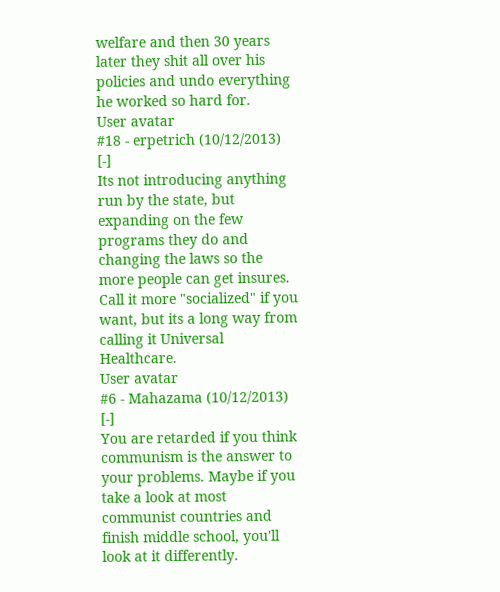welfare and then 30 years later they shit all over his policies and undo everything he worked so hard for.
User avatar
#18 - erpetrich (10/12/2013) [-]
Its not introducing anything run by the state, but expanding on the few programs they do and changing the laws so the more people can get insures. Call it more "socialized" if you want, but its a long way from calling it Universal Healthcare.
User avatar
#6 - Mahazama (10/12/2013) [-]
You are retarded if you think communism is the answer to your problems. Maybe if you take a look at most communist countries and finish middle school, you'll look at it differently.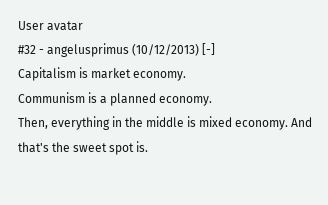User avatar
#32 - angelusprimus (10/12/2013) [-]
Capitalism is market economy.
Communism is a planned economy.
Then, everything in the middle is mixed economy. And that's the sweet spot is.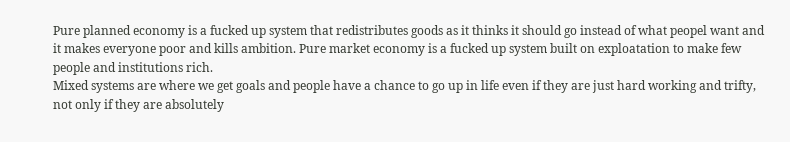Pure planned economy is a fucked up system that redistributes goods as it thinks it should go instead of what peopel want and it makes everyone poor and kills ambition. Pure market economy is a fucked up system built on exploatation to make few people and institutions rich.
Mixed systems are where we get goals and people have a chance to go up in life even if they are just hard working and trifty, not only if they are absolutely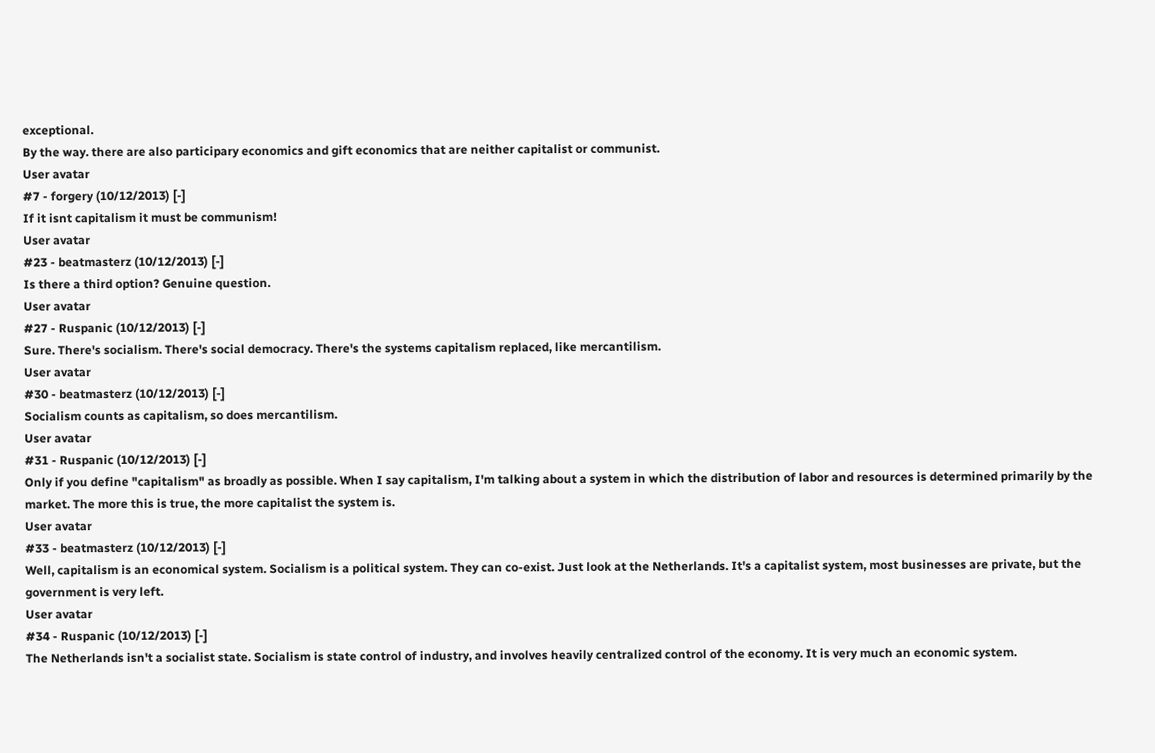exceptional.
By the way. there are also participary economics and gift economics that are neither capitalist or communist.
User avatar
#7 - forgery (10/12/2013) [-]
If it isnt capitalism it must be communism!
User avatar
#23 - beatmasterz (10/12/2013) [-]
Is there a third option? Genuine question.
User avatar
#27 - Ruspanic (10/12/2013) [-]
Sure. There's socialism. There's social democracy. There's the systems capitalism replaced, like mercantilism.
User avatar
#30 - beatmasterz (10/12/2013) [-]
Socialism counts as capitalism, so does mercantilism.
User avatar
#31 - Ruspanic (10/12/2013) [-]
Only if you define "capitalism" as broadly as possible. When I say capitalism, I'm talking about a system in which the distribution of labor and resources is determined primarily by the market. The more this is true, the more capitalist the system is.
User avatar
#33 - beatmasterz (10/12/2013) [-]
Well, capitalism is an economical system. Socialism is a political system. They can co-exist. Just look at the Netherlands. It's a capitalist system, most businesses are private, but the government is very left.
User avatar
#34 - Ruspanic (10/12/2013) [-]
The Netherlands isn't a socialist state. Socialism is state control of industry, and involves heavily centralized control of the economy. It is very much an economic system.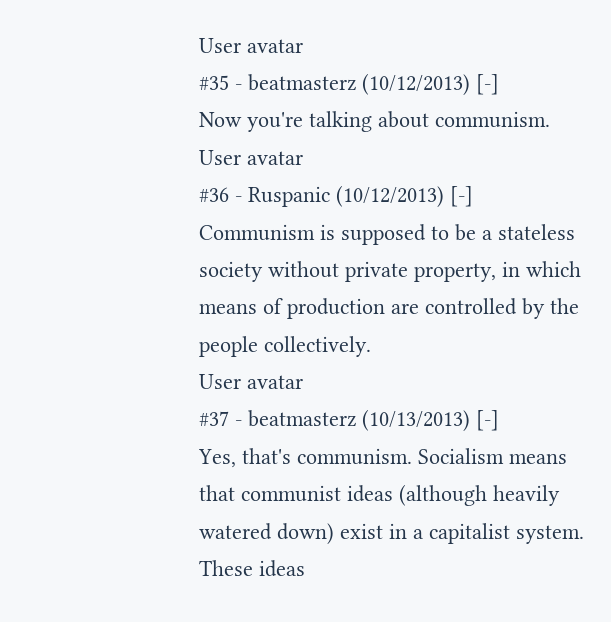User avatar
#35 - beatmasterz (10/12/2013) [-]
Now you're talking about communism.
User avatar
#36 - Ruspanic (10/12/2013) [-]
Communism is supposed to be a stateless society without private property, in which means of production are controlled by the people collectively.
User avatar
#37 - beatmasterz (10/13/2013) [-]
Yes, that's communism. Socialism means that communist ideas (although heavily watered down) exist in a capitalist system. These ideas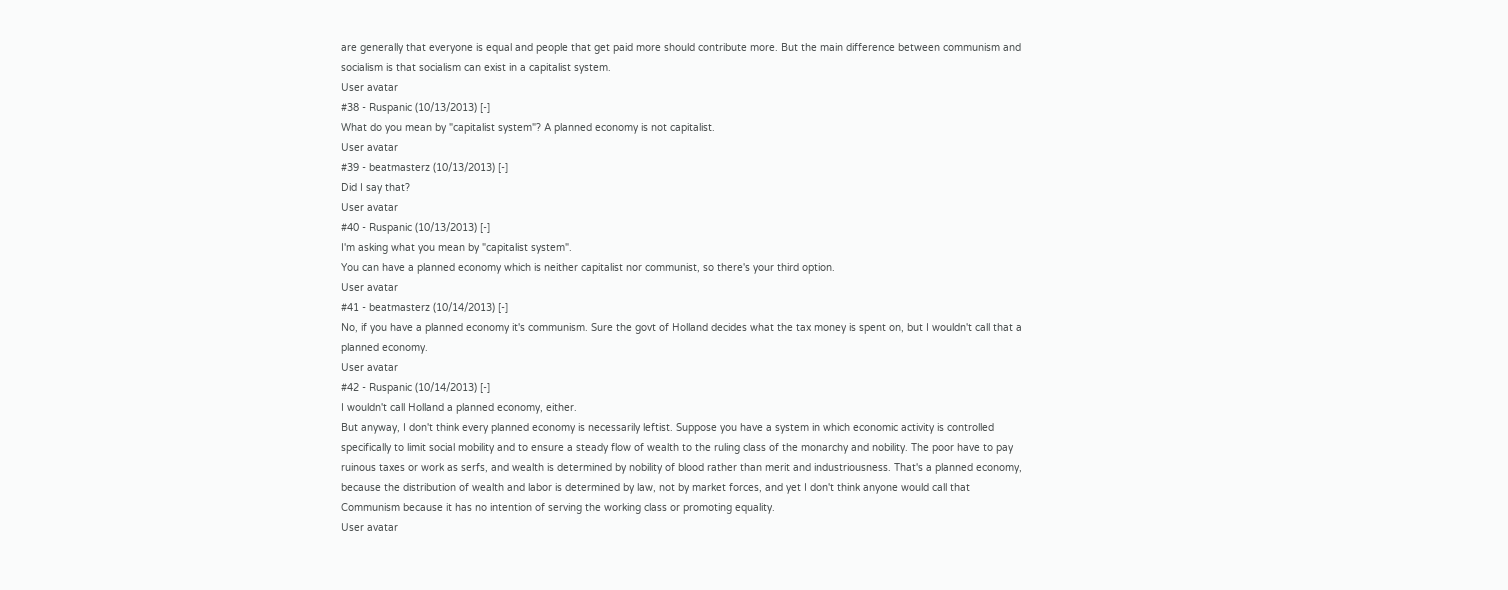are generally that everyone is equal and people that get paid more should contribute more. But the main difference between communism and socialism is that socialism can exist in a capitalist system.
User avatar
#38 - Ruspanic (10/13/2013) [-]
What do you mean by "capitalist system"? A planned economy is not capitalist.
User avatar
#39 - beatmasterz (10/13/2013) [-]
Did I say that?
User avatar
#40 - Ruspanic (10/13/2013) [-]
I'm asking what you mean by "capitalist system".
You can have a planned economy which is neither capitalist nor communist, so there's your third option.
User avatar
#41 - beatmasterz (10/14/2013) [-]
No, if you have a planned economy it's communism. Sure the govt of Holland decides what the tax money is spent on, but I wouldn't call that a planned economy.
User avatar
#42 - Ruspanic (10/14/2013) [-]
I wouldn't call Holland a planned economy, either.
But anyway, I don't think every planned economy is necessarily leftist. Suppose you have a system in which economic activity is controlled specifically to limit social mobility and to ensure a steady flow of wealth to the ruling class of the monarchy and nobility. The poor have to pay ruinous taxes or work as serfs, and wealth is determined by nobility of blood rather than merit and industriousness. That's a planned economy, because the distribution of wealth and labor is determined by law, not by market forces, and yet I don't think anyone would call that Communism because it has no intention of serving the working class or promoting equality.
User avatar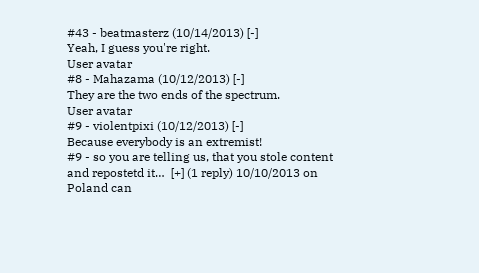#43 - beatmasterz (10/14/2013) [-]
Yeah, I guess you're right.
User avatar
#8 - Mahazama (10/12/2013) [-]
They are the two ends of the spectrum.
User avatar
#9 - violentpixi (10/12/2013) [-]
Because everybody is an extremist!
#9 - so you are telling us, that you stole content and repostetd it…  [+] (1 reply) 10/10/2013 on Poland can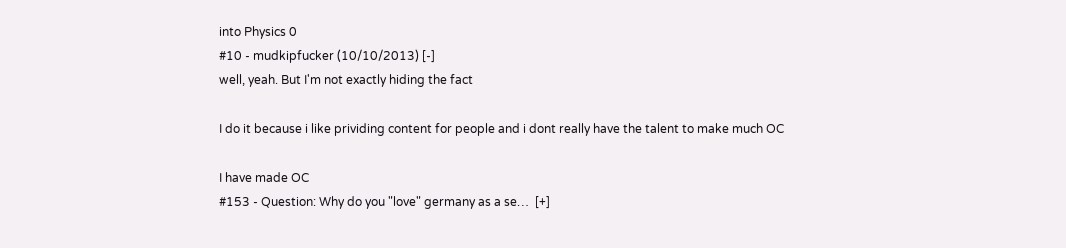into Physics 0
#10 - mudkipfucker (10/10/2013) [-]
well, yeah. But I'm not exactly hiding the fact

I do it because i like prividing content for people and i dont really have the talent to make much OC

I have made OC
#153 - Question: Why do you "love" germany as a se…  [+]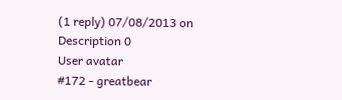(1 reply) 07/08/2013 on Description 0
User avatar
#172 - greatbear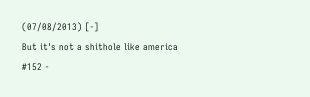(07/08/2013) [-]
But it's not a shithole like america
#152 -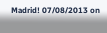Madrid! 07/08/2013 on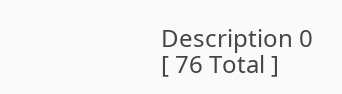Description 0
[ 76 Total ]